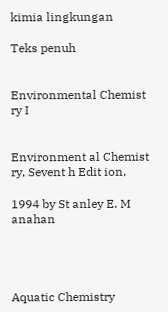kimia lingkungan

Teks penuh


Environmental Chemist ry I


Environment al Chemist ry, Sevent h Edit ion,

1994 by St anley E. M anahan




Aquatic Chemistry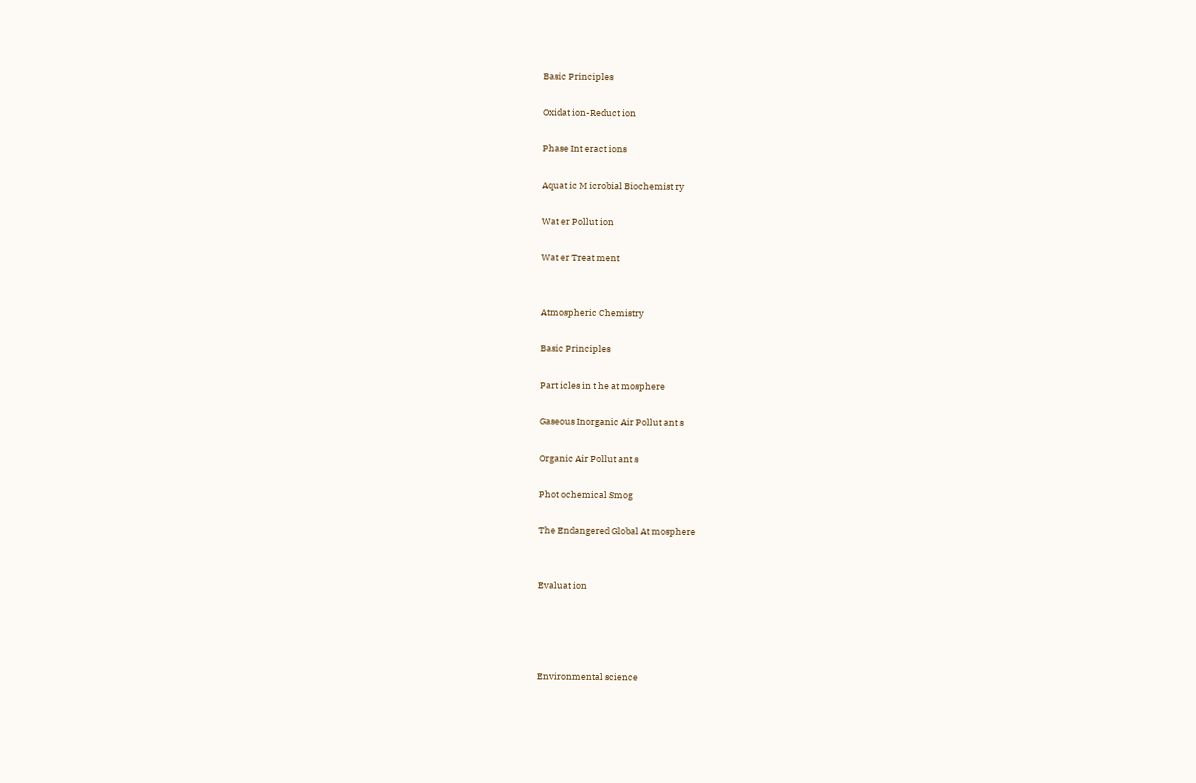Basic Principles

Oxidat ion-Reduct ion

Phase Int eract ions

Aquat ic M icrobial Biochemist ry

Wat er Pollut ion

Wat er Treat ment


Atmospheric Chemistry

Basic Principles

Part icles in t he at mosphere

Gaseous Inorganic Air Pollut ant s

Organic Air Pollut ant s

Phot ochemical Smog

The Endangered Global At mosphere


Evaluat ion




Environmental science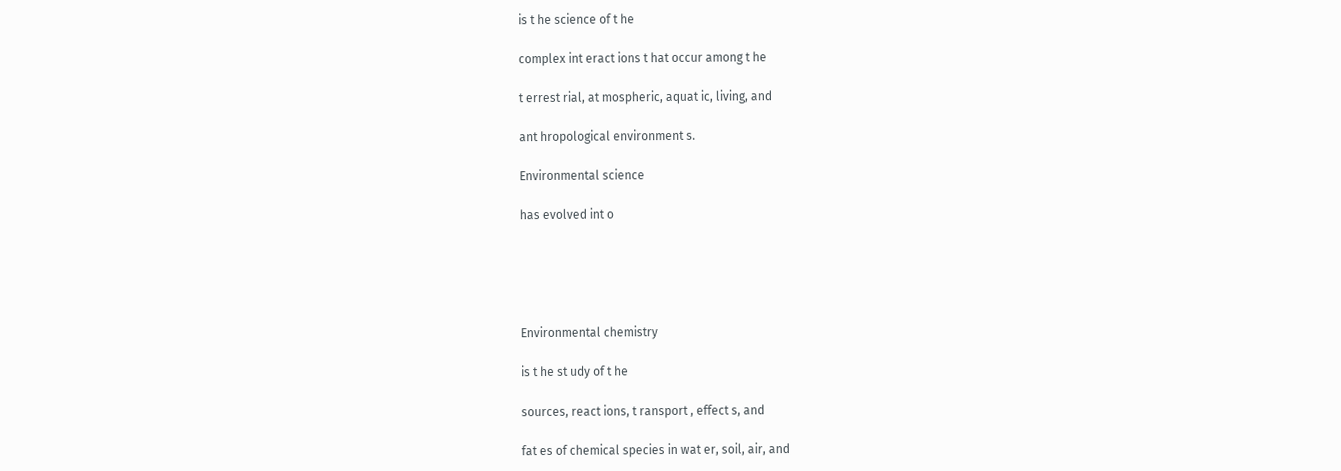is t he science of t he

complex int eract ions t hat occur among t he

t errest rial, at mospheric, aquat ic, living, and

ant hropological environment s.

Environmental science

has evolved int o





Environmental chemistry

is t he st udy of t he

sources, react ions, t ransport , effect s, and

fat es of chemical species in wat er, soil, air, and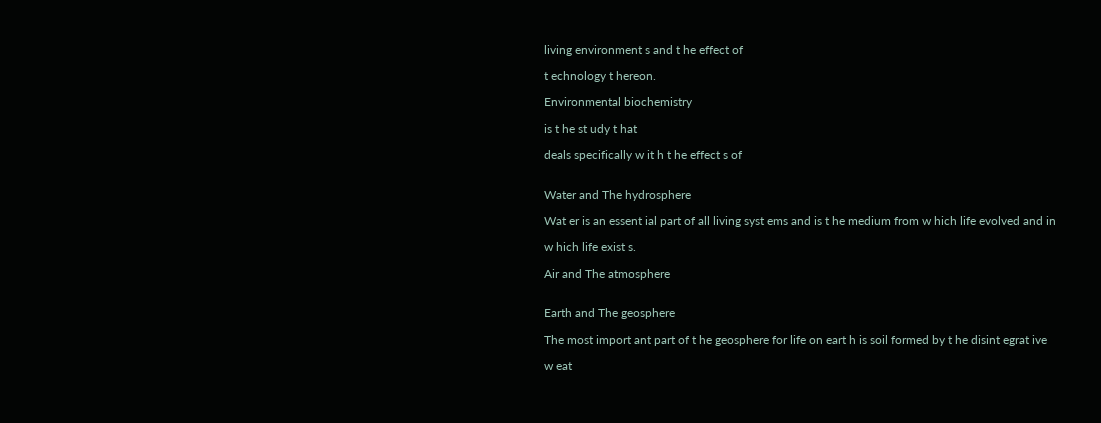living environment s and t he effect of

t echnology t hereon.

Environmental biochemistry

is t he st udy t hat

deals specifically w it h t he effect s of


Water and The hydrosphere

Wat er is an essent ial part of all living syst ems and is t he medium from w hich life evolved and in

w hich life exist s.

Air and The atmosphere


Earth and The geosphere

The most import ant part of t he geosphere for life on eart h is soil formed by t he disint egrat ive

w eat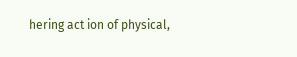hering act ion of physical,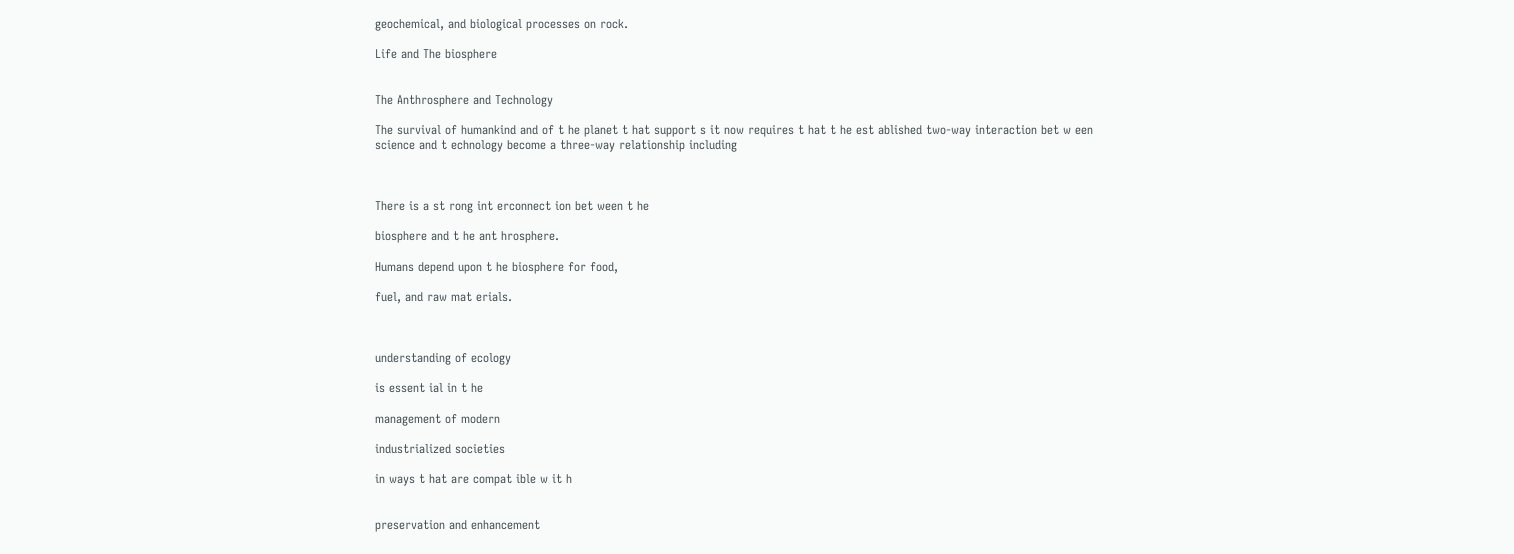geochemical, and biological processes on rock.

Life and The biosphere


The Anthrosphere and Technology

The survival of humankind and of t he planet t hat support s it now requires t hat t he est ablished two-way interaction bet w een science and t echnology become a three-way relationship including



There is a st rong int erconnect ion bet ween t he

biosphere and t he ant hrosphere.

Humans depend upon t he biosphere for food,

fuel, and raw mat erials.



understanding of ecology

is essent ial in t he

management of modern

industrialized societies

in ways t hat are compat ible w it h


preservation and enhancement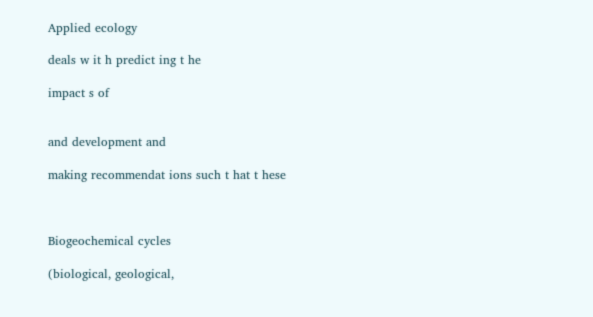Applied ecology

deals w it h predict ing t he

impact s of


and development and

making recommendat ions such t hat t hese



Biogeochemical cycles

(biological, geological,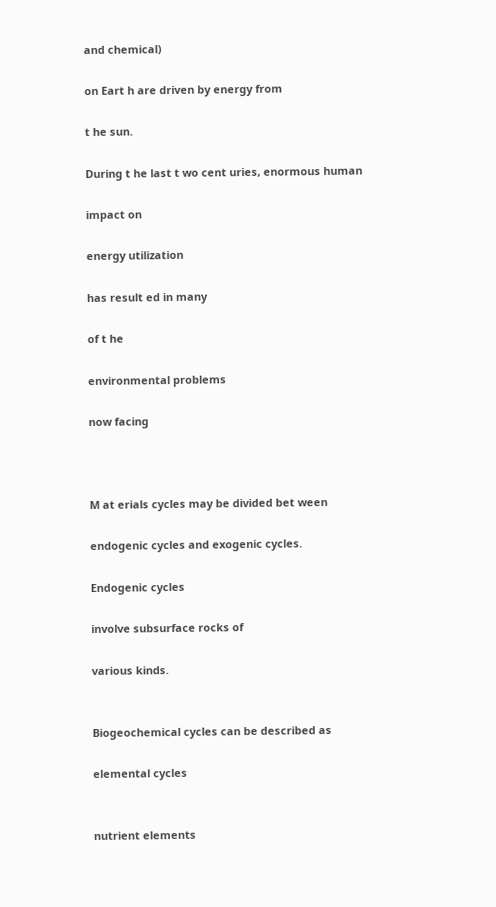and chemical)

on Eart h are driven by energy from

t he sun.

During t he last t wo cent uries, enormous human

impact on

energy utilization

has result ed in many

of t he

environmental problems

now facing



M at erials cycles may be divided bet ween

endogenic cycles and exogenic cycles.

Endogenic cycles

involve subsurface rocks of

various kinds.


Biogeochemical cycles can be described as

elemental cycles


nutrient elements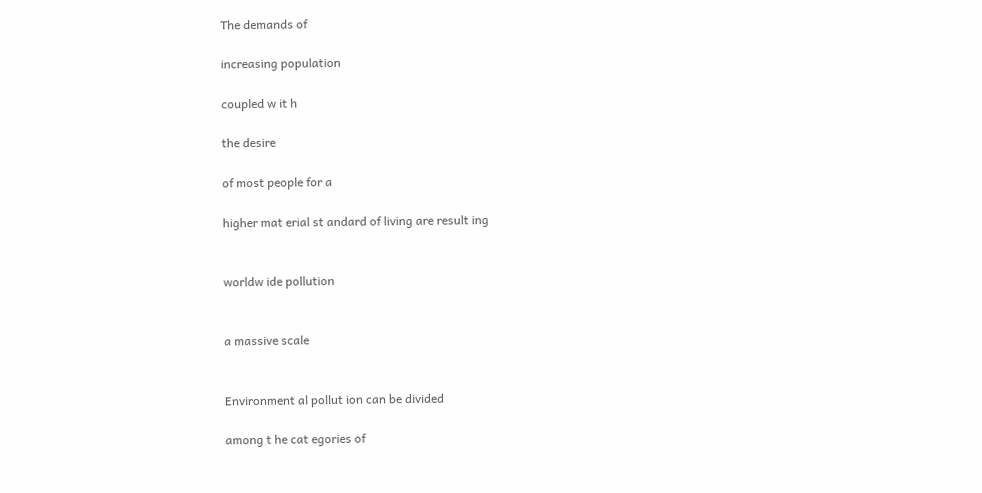The demands of

increasing population

coupled w it h

the desire

of most people for a

higher mat erial st andard of living are result ing


worldw ide pollution


a massive scale


Environment al pollut ion can be divided

among t he cat egories of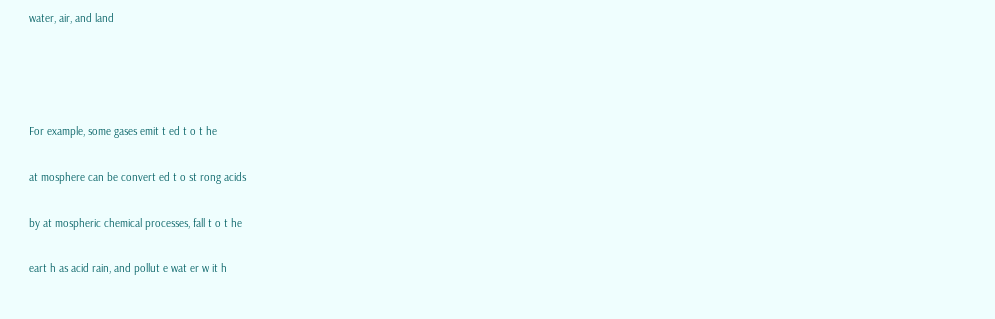water, air, and land




For example, some gases emit t ed t o t he

at mosphere can be convert ed t o st rong acids

by at mospheric chemical processes, fall t o t he

eart h as acid rain, and pollut e wat er w it h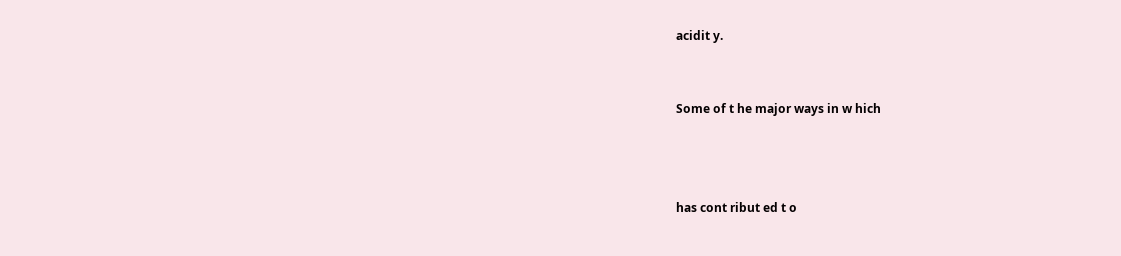acidit y.


Some of t he major ways in w hich



has cont ribut ed t o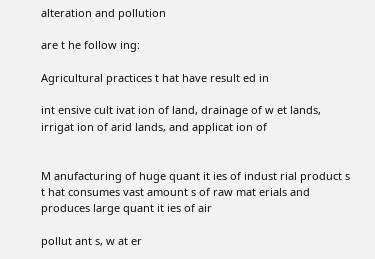alteration and pollution

are t he follow ing:

Agricultural practices t hat have result ed in

int ensive cult ivat ion of land, drainage of w et lands, irrigat ion of arid lands, and applicat ion of


M anufacturing of huge quant it ies of indust rial product s t hat consumes vast amount s of raw mat erials and produces large quant it ies of air

pollut ant s, w at er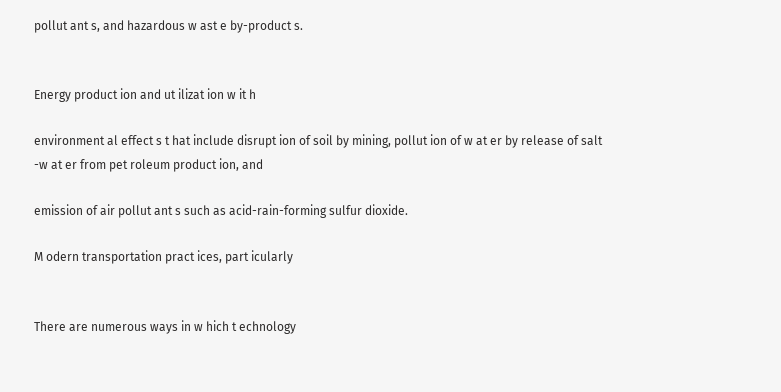pollut ant s, and hazardous w ast e by-product s.


Energy product ion and ut ilizat ion w it h

environment al effect s t hat include disrupt ion of soil by mining, pollut ion of w at er by release of salt -w at er from pet roleum product ion, and

emission of air pollut ant s such as acid-rain-forming sulfur dioxide.

M odern transportation pract ices, part icularly


There are numerous ways in w hich t echnology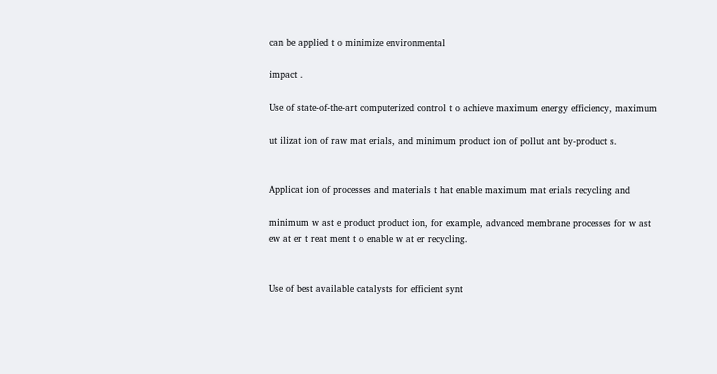can be applied t o minimize environmental

impact .

Use of state-of-the-art computerized control t o achieve maximum energy efficiency, maximum

ut ilizat ion of raw mat erials, and minimum product ion of pollut ant by-product s.


Applicat ion of processes and materials t hat enable maximum mat erials recycling and

minimum w ast e product product ion, for example, advanced membrane processes for w ast ew at er t reat ment t o enable w at er recycling.


Use of best available catalysts for efficient synt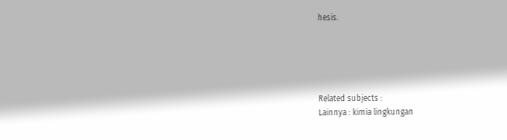hesis.





Related subjects :
Lainnya : kimia lingkungan